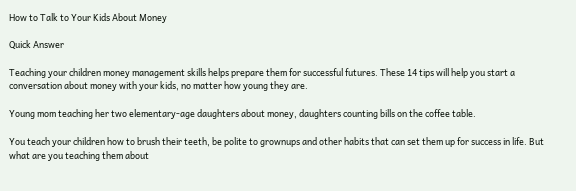How to Talk to Your Kids About Money

Quick Answer

Teaching your children money management skills helps prepare them for successful futures. These 14 tips will help you start a conversation about money with your kids, no matter how young they are.

Young mom teaching her two elementary-age daughters about money, daughters counting bills on the coffee table.

You teach your children how to brush their teeth, be polite to grownups and other habits that can set them up for success in life. But what are you teaching them about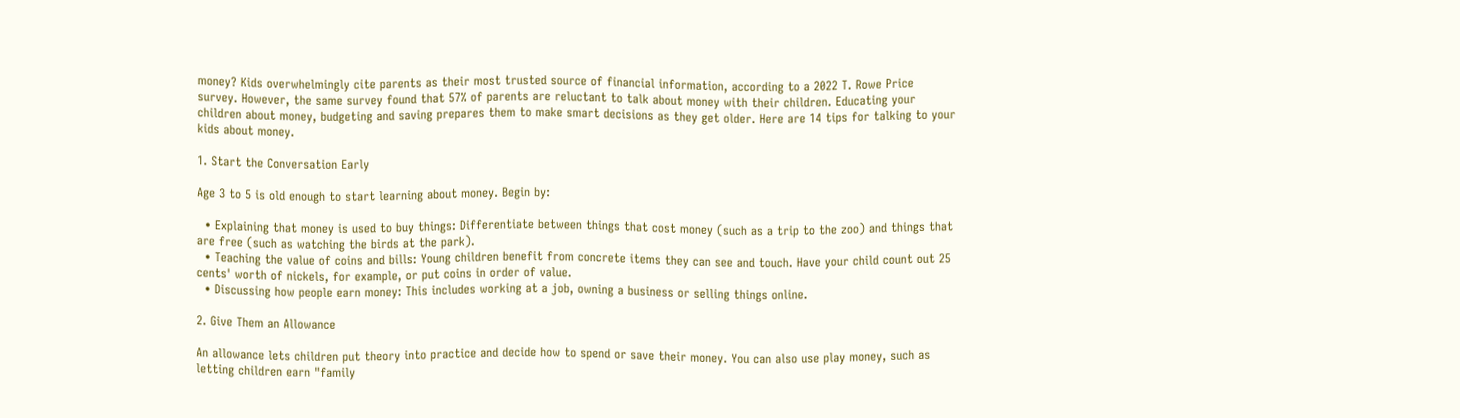money? Kids overwhelmingly cite parents as their most trusted source of financial information, according to a 2022 T. Rowe Price survey. However, the same survey found that 57% of parents are reluctant to talk about money with their children. Educating your children about money, budgeting and saving prepares them to make smart decisions as they get older. Here are 14 tips for talking to your kids about money.

1. Start the Conversation Early

Age 3 to 5 is old enough to start learning about money. Begin by:

  • Explaining that money is used to buy things: Differentiate between things that cost money (such as a trip to the zoo) and things that are free (such as watching the birds at the park).
  • Teaching the value of coins and bills: Young children benefit from concrete items they can see and touch. Have your child count out 25 cents' worth of nickels, for example, or put coins in order of value.
  • Discussing how people earn money: This includes working at a job, owning a business or selling things online.

2. Give Them an Allowance

An allowance lets children put theory into practice and decide how to spend or save their money. You can also use play money, such as letting children earn "family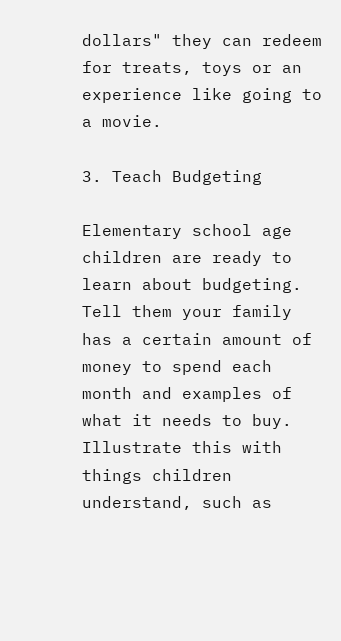dollars" they can redeem for treats, toys or an experience like going to a movie.

3. Teach Budgeting

Elementary school age children are ready to learn about budgeting. Tell them your family has a certain amount of money to spend each month and examples of what it needs to buy. Illustrate this with things children understand, such as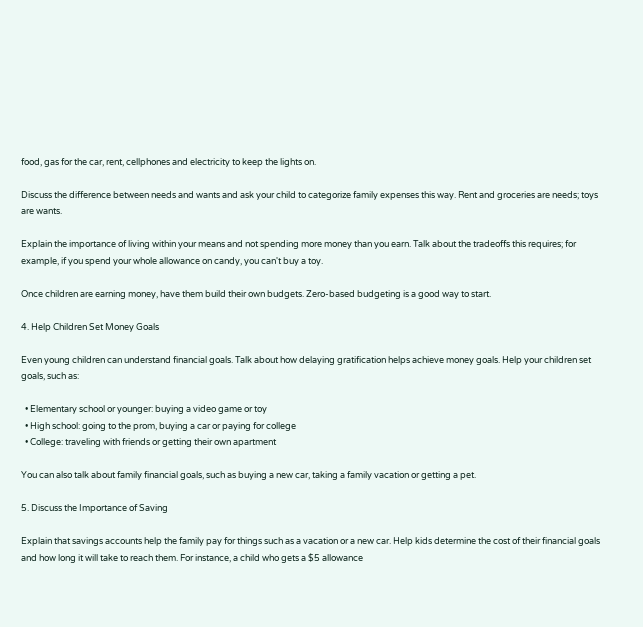food, gas for the car, rent, cellphones and electricity to keep the lights on.

Discuss the difference between needs and wants and ask your child to categorize family expenses this way. Rent and groceries are needs; toys are wants.

Explain the importance of living within your means and not spending more money than you earn. Talk about the tradeoffs this requires; for example, if you spend your whole allowance on candy, you can't buy a toy.

Once children are earning money, have them build their own budgets. Zero-based budgeting is a good way to start.

4. Help Children Set Money Goals

Even young children can understand financial goals. Talk about how delaying gratification helps achieve money goals. Help your children set goals, such as:

  • Elementary school or younger: buying a video game or toy
  • High school: going to the prom, buying a car or paying for college
  • College: traveling with friends or getting their own apartment

You can also talk about family financial goals, such as buying a new car, taking a family vacation or getting a pet.

5. Discuss the Importance of Saving

Explain that savings accounts help the family pay for things such as a vacation or a new car. Help kids determine the cost of their financial goals and how long it will take to reach them. For instance, a child who gets a $5 allowance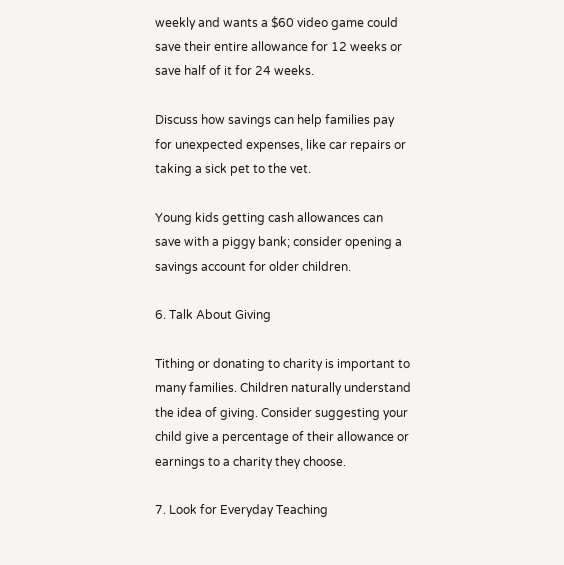weekly and wants a $60 video game could save their entire allowance for 12 weeks or save half of it for 24 weeks.

Discuss how savings can help families pay for unexpected expenses, like car repairs or taking a sick pet to the vet.

Young kids getting cash allowances can save with a piggy bank; consider opening a savings account for older children.

6. Talk About Giving

Tithing or donating to charity is important to many families. Children naturally understand the idea of giving. Consider suggesting your child give a percentage of their allowance or earnings to a charity they choose.

7. Look for Everyday Teaching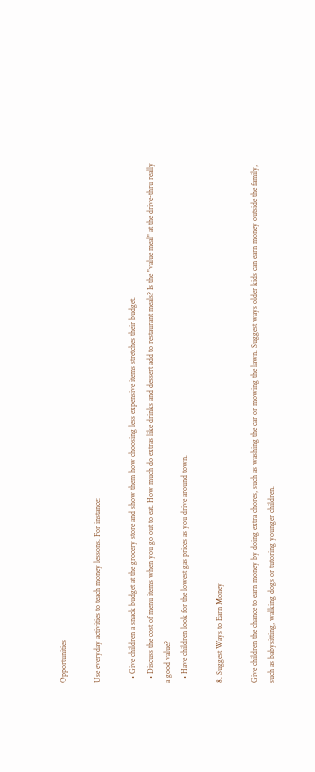Opportunities

Use everyday activities to teach money lessons. For instance:

  • Give children a snack budget at the grocery store and show them how choosing less expensive items stretches their budget.
  • Discuss the cost of menu items when you go out to eat. How much do extras like drinks and dessert add to restaurant meals? Is the "value meal" at the drive-thru really a good value?
  • Have children look for the lowest gas prices as you drive around town.

8. Suggest Ways to Earn Money

Give children the chance to earn money by doing extra chores, such as washing the car or mowing the lawn. Suggest ways older kids can earn money outside the family, such as babysitting, walking dogs or tutoring younger children.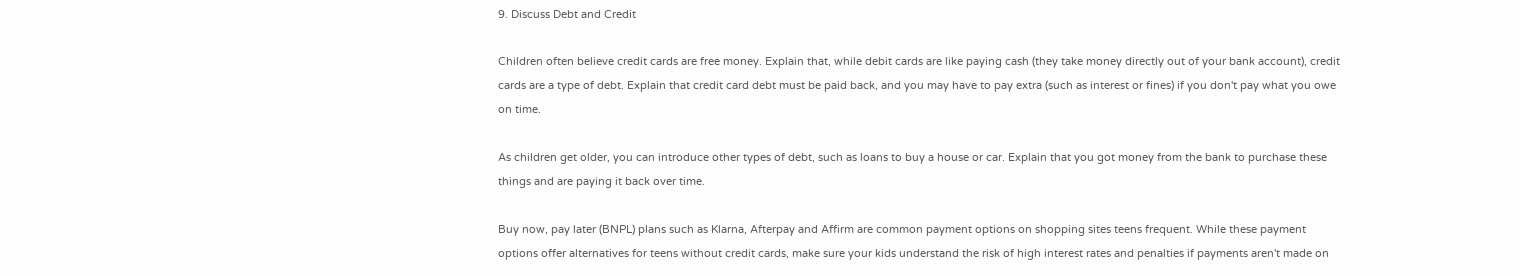9. Discuss Debt and Credit

Children often believe credit cards are free money. Explain that, while debit cards are like paying cash (they take money directly out of your bank account), credit cards are a type of debt. Explain that credit card debt must be paid back, and you may have to pay extra (such as interest or fines) if you don't pay what you owe on time.

As children get older, you can introduce other types of debt, such as loans to buy a house or car. Explain that you got money from the bank to purchase these things and are paying it back over time.

Buy now, pay later (BNPL) plans such as Klarna, Afterpay and Affirm are common payment options on shopping sites teens frequent. While these payment options offer alternatives for teens without credit cards, make sure your kids understand the risk of high interest rates and penalties if payments aren't made on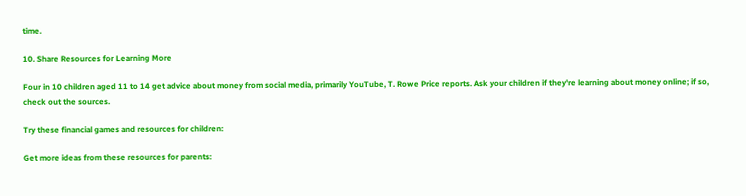time.

10. Share Resources for Learning More

Four in 10 children aged 11 to 14 get advice about money from social media, primarily YouTube, T. Rowe Price reports. Ask your children if they're learning about money online; if so, check out the sources.

Try these financial games and resources for children:

Get more ideas from these resources for parents: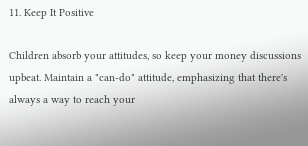11. Keep It Positive

Children absorb your attitudes, so keep your money discussions upbeat. Maintain a "can-do" attitude, emphasizing that there's always a way to reach your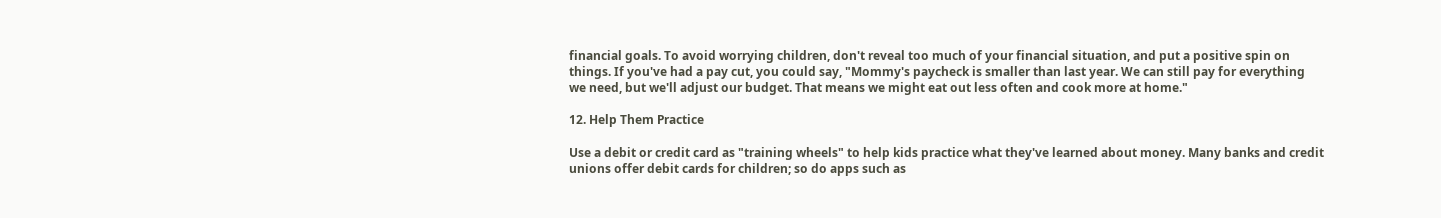financial goals. To avoid worrying children, don't reveal too much of your financial situation, and put a positive spin on things. If you've had a pay cut, you could say, "Mommy's paycheck is smaller than last year. We can still pay for everything we need, but we'll adjust our budget. That means we might eat out less often and cook more at home."

12. Help Them Practice

Use a debit or credit card as "training wheels" to help kids practice what they've learned about money. Many banks and credit unions offer debit cards for children; so do apps such as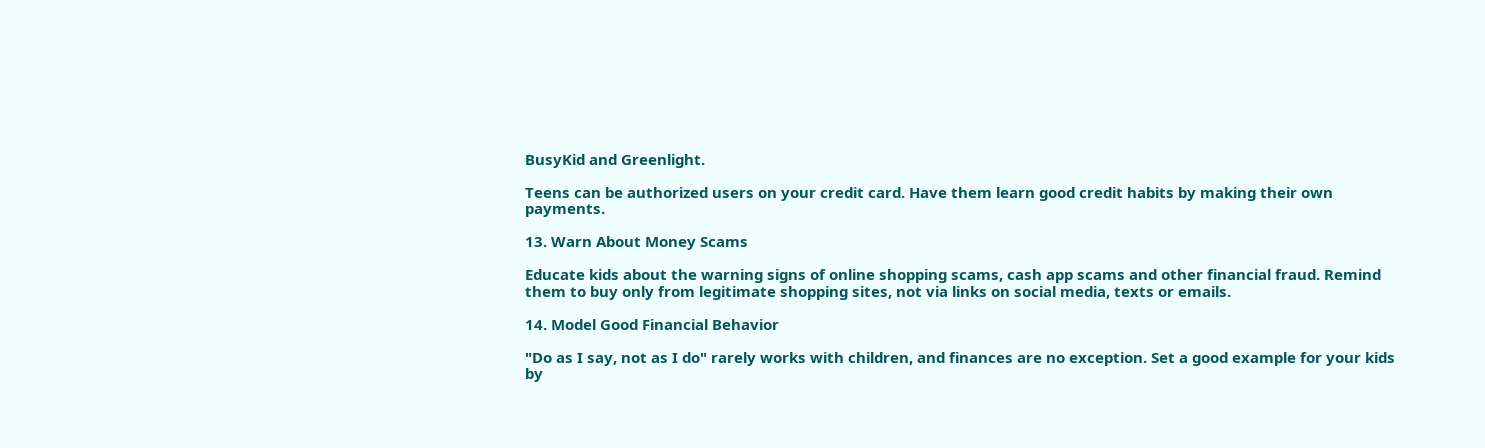BusyKid and Greenlight.

Teens can be authorized users on your credit card. Have them learn good credit habits by making their own payments.

13. Warn About Money Scams

Educate kids about the warning signs of online shopping scams, cash app scams and other financial fraud. Remind them to buy only from legitimate shopping sites, not via links on social media, texts or emails.

14. Model Good Financial Behavior

"Do as I say, not as I do" rarely works with children, and finances are no exception. Set a good example for your kids by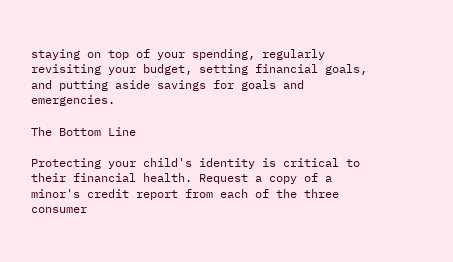staying on top of your spending, regularly revisiting your budget, setting financial goals, and putting aside savings for goals and emergencies.

The Bottom Line

Protecting your child's identity is critical to their financial health. Request a copy of a minor's credit report from each of the three consumer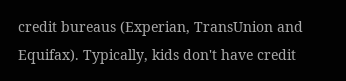credit bureaus (Experian, TransUnion and Equifax). Typically, kids don't have credit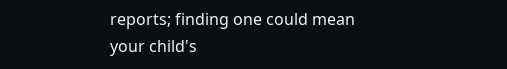reports; finding one could mean your child's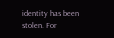identity has been stolen. For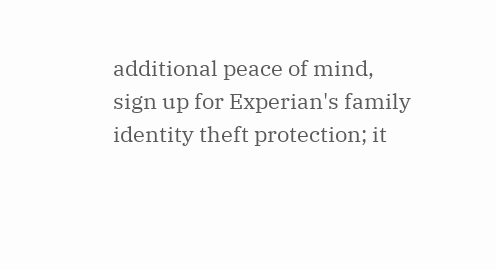additional peace of mind, sign up for Experian's family identity theft protection; it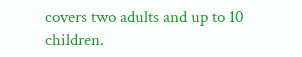covers two adults and up to 10 children.